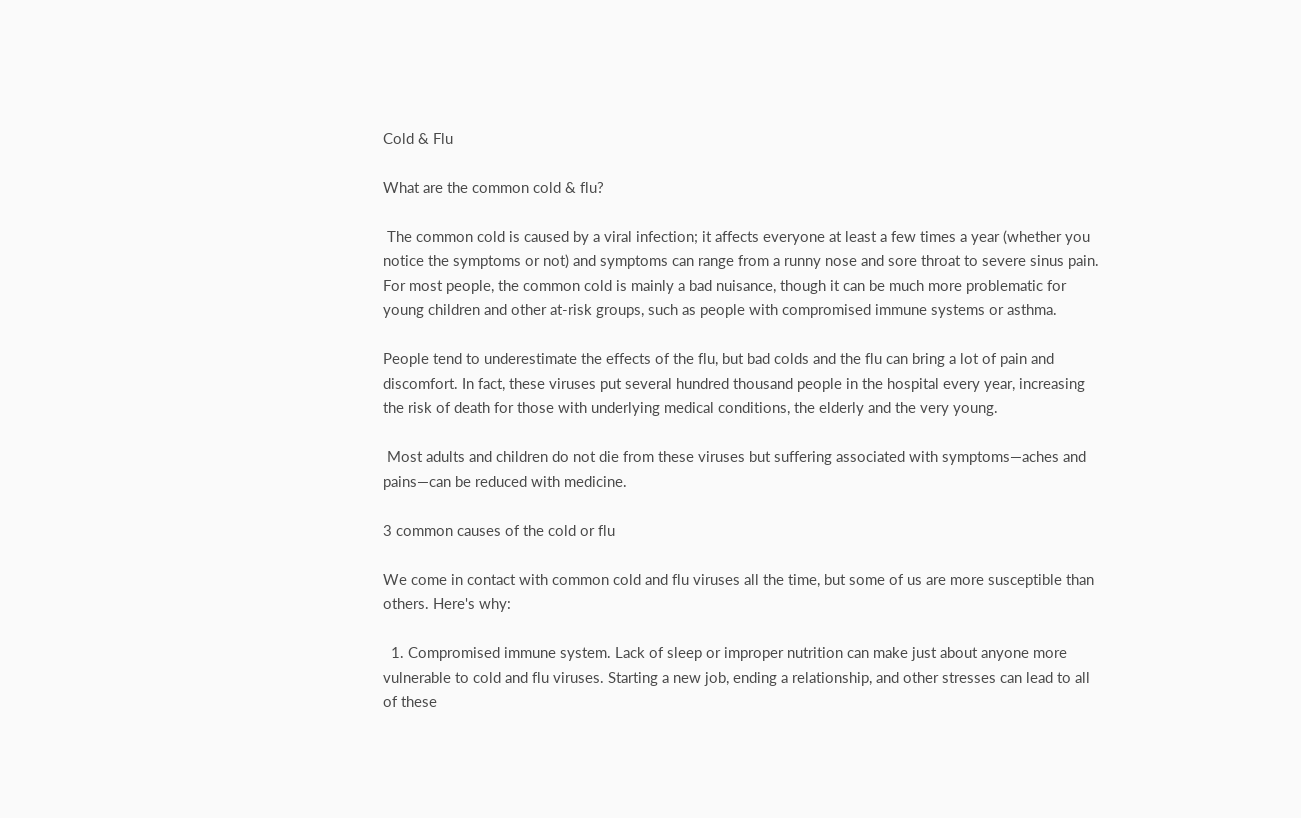Cold & Flu

What are the common cold & flu?

 The common cold is caused by a viral infection; it affects everyone at least a few times a year (whether you notice the symptoms or not) and symptoms can range from a runny nose and sore throat to severe sinus pain. For most people, the common cold is mainly a bad nuisance, though it can be much more problematic for young children and other at-risk groups, such as people with compromised immune systems or asthma.

People tend to underestimate the effects of the flu, but bad colds and the flu can bring a lot of pain and discomfort. In fact, these viruses put several hundred thousand people in the hospital every year, increasing the risk of death for those with underlying medical conditions, the elderly and the very young.

 Most adults and children do not die from these viruses but suffering associated with symptoms—aches and pains—can be reduced with medicine.

3 common causes of the cold or flu

We come in contact with common cold and flu viruses all the time, but some of us are more susceptible than others. Here's why:

  1. Compromised immune system. Lack of sleep or improper nutrition can make just about anyone more vulnerable to cold and flu viruses. Starting a new job, ending a relationship, and other stresses can lead to all of these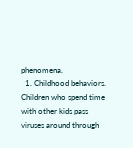phenomena.
  1. Childhood behaviors. Children who spend time with other kids pass viruses around through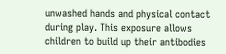unwashed hands and physical contact during play. This exposure allows children to build up their antibodies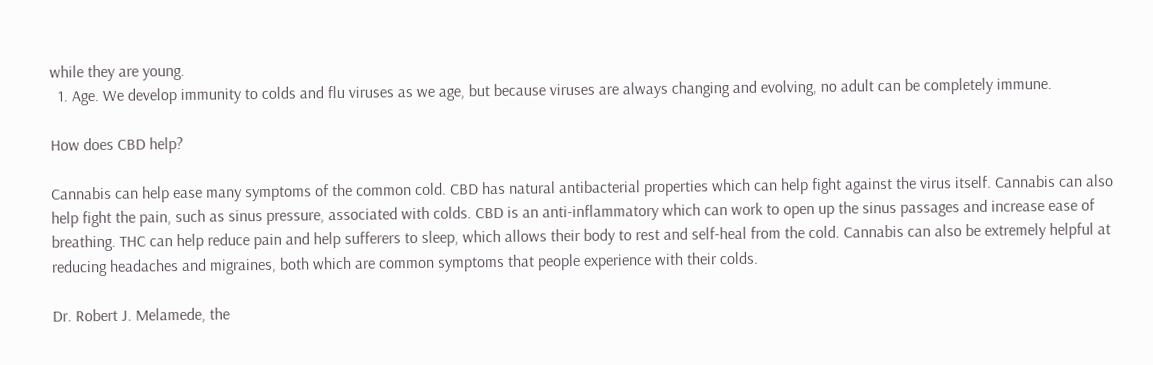while they are young.
  1. Age. We develop immunity to colds and flu viruses as we age, but because viruses are always changing and evolving, no adult can be completely immune.

How does CBD help?

Cannabis can help ease many symptoms of the common cold. CBD has natural antibacterial properties which can help fight against the virus itself. Cannabis can also help fight the pain, such as sinus pressure, associated with colds. CBD is an anti-inflammatory which can work to open up the sinus passages and increase ease of breathing. THC can help reduce pain and help sufferers to sleep, which allows their body to rest and self-heal from the cold. Cannabis can also be extremely helpful at reducing headaches and migraines, both which are common symptoms that people experience with their colds.

Dr. Robert J. Melamede, the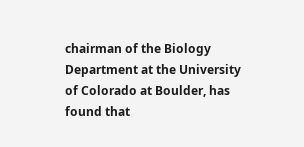chairman of the Biology Department at the University of Colorado at Boulder, has found that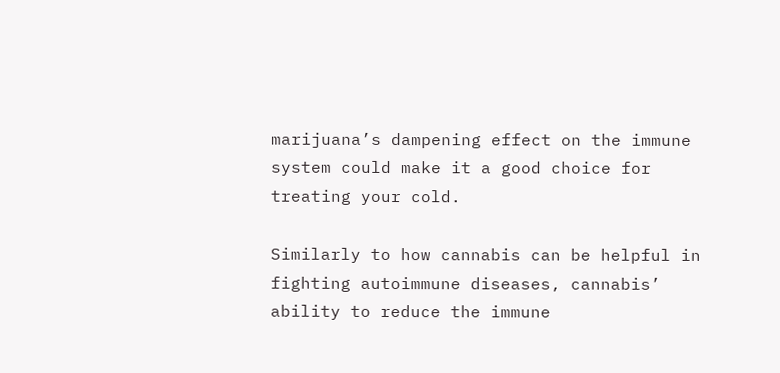marijuana’s dampening effect on the immune system could make it a good choice for treating your cold.

Similarly to how cannabis can be helpful in fighting autoimmune diseases, cannabis’ ability to reduce the immune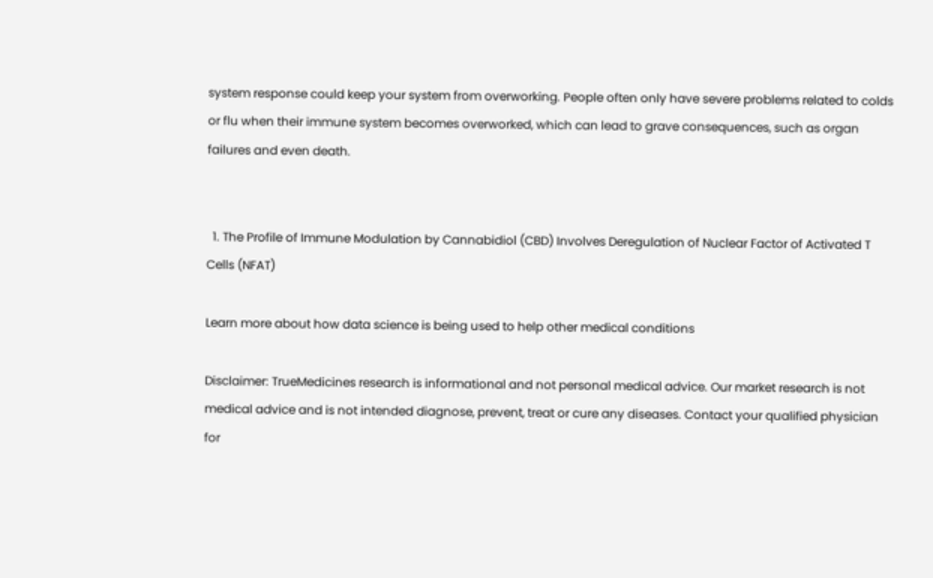system response could keep your system from overworking. People often only have severe problems related to colds or flu when their immune system becomes overworked, which can lead to grave consequences, such as organ failures and even death.


  1. The Profile of Immune Modulation by Cannabidiol (CBD) Involves Deregulation of Nuclear Factor of Activated T Cells (NFAT)

Learn more about how data science is being used to help other medical conditions

Disclaimer: TrueMedicines research is informational and not personal medical advice. Our market research is not medical advice and is not intended diagnose, prevent, treat or cure any diseases. Contact your qualified physician for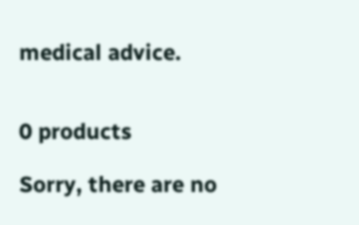medical advice.


0 products

Sorry, there are no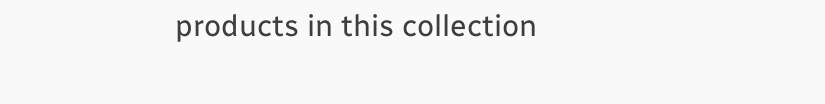products in this collection